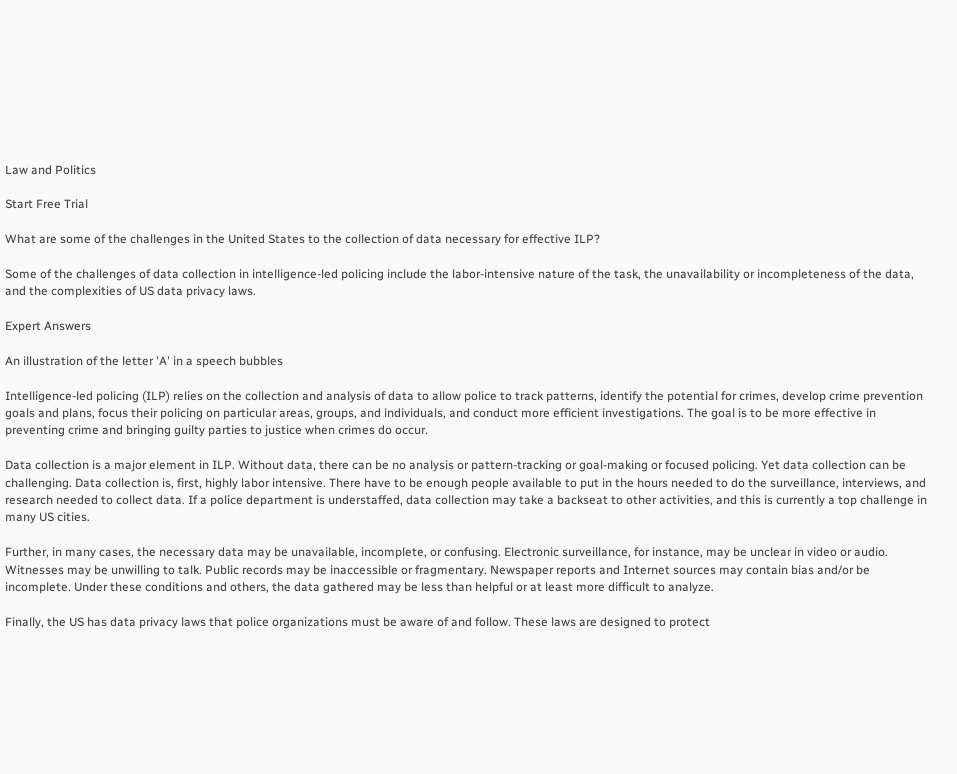Law and Politics

Start Free Trial

What are some of the challenges in the United States to the collection of data necessary for effective ILP?

Some of the challenges of data collection in intelligence-led policing include the labor-intensive nature of the task, the unavailability or incompleteness of the data, and the complexities of US data privacy laws.

Expert Answers

An illustration of the letter 'A' in a speech bubbles

Intelligence-led policing (ILP) relies on the collection and analysis of data to allow police to track patterns, identify the potential for crimes, develop crime prevention goals and plans, focus their policing on particular areas, groups, and individuals, and conduct more efficient investigations. The goal is to be more effective in preventing crime and bringing guilty parties to justice when crimes do occur.

Data collection is a major element in ILP. Without data, there can be no analysis or pattern-tracking or goal-making or focused policing. Yet data collection can be challenging. Data collection is, first, highly labor intensive. There have to be enough people available to put in the hours needed to do the surveillance, interviews, and research needed to collect data. If a police department is understaffed, data collection may take a backseat to other activities, and this is currently a top challenge in many US cities.

Further, in many cases, the necessary data may be unavailable, incomplete, or confusing. Electronic surveillance, for instance, may be unclear in video or audio. Witnesses may be unwilling to talk. Public records may be inaccessible or fragmentary. Newspaper reports and Internet sources may contain bias and/or be incomplete. Under these conditions and others, the data gathered may be less than helpful or at least more difficult to analyze.

Finally, the US has data privacy laws that police organizations must be aware of and follow. These laws are designed to protect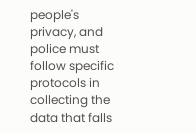people's privacy, and police must follow specific protocols in collecting the data that falls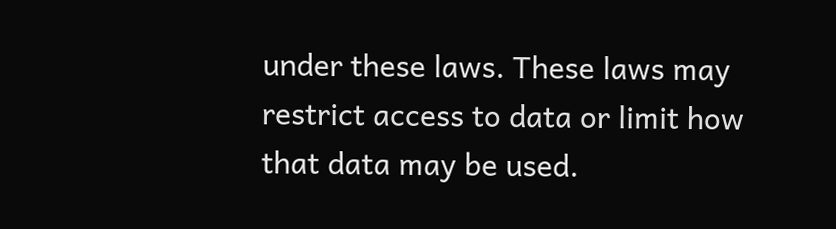under these laws. These laws may restrict access to data or limit how that data may be used.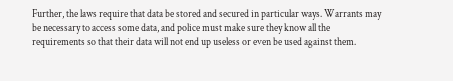Further, the laws require that data be stored and secured in particular ways. Warrants may be necessary to access some data, and police must make sure they know all the requirements so that their data will not end up useless or even be used against them.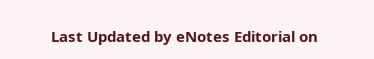Last Updated by eNotes Editorial on